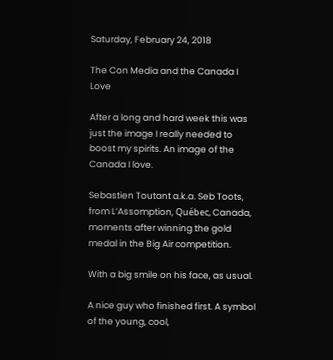Saturday, February 24, 2018

The Con Media and the Canada I Love

After a long and hard week this was just the image I really needed to boost my spirits. An image of the Canada I love.

Sebastien Toutant a.k.a. Seb Toots, from L’Assomption, Québec, Canada, moments after winning the gold medal in the Big Air competition.

With a big smile on his face, as usual.

A nice guy who finished first. A symbol of the young, cool,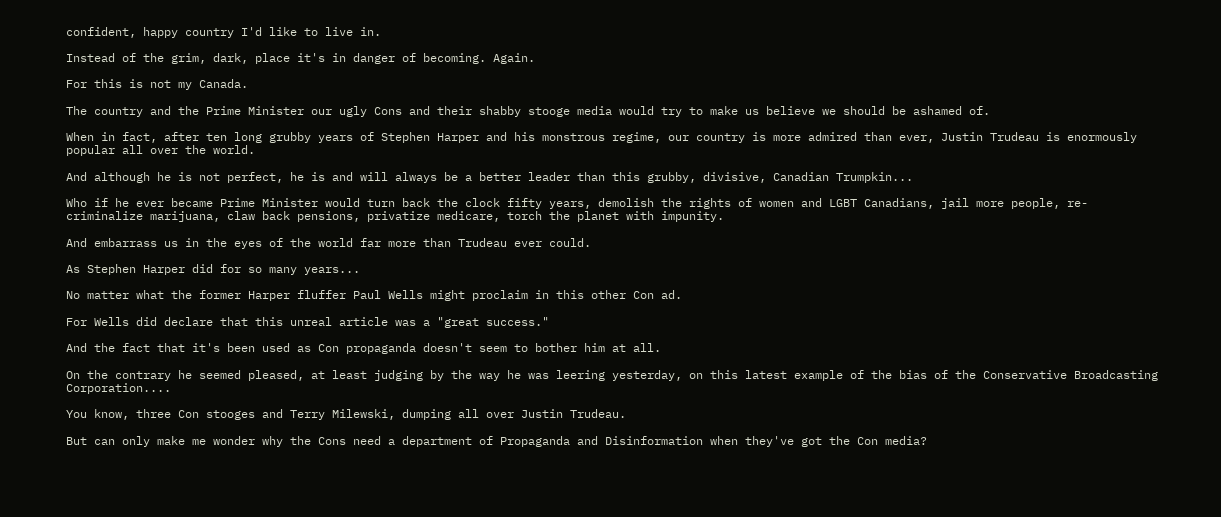confident, happy country I'd like to live in.

Instead of the grim, dark, place it's in danger of becoming. Again.

For this is not my Canada.

The country and the Prime Minister our ugly Cons and their shabby stooge media would try to make us believe we should be ashamed of.

When in fact, after ten long grubby years of Stephen Harper and his monstrous regime, our country is more admired than ever, Justin Trudeau is enormously popular all over the world.

And although he is not perfect, he is and will always be a better leader than this grubby, divisive, Canadian Trumpkin...

Who if he ever became Prime Minister would turn back the clock fifty years, demolish the rights of women and LGBT Canadians, jail more people, re-criminalize marijuana, claw back pensions, privatize medicare, torch the planet with impunity.

And embarrass us in the eyes of the world far more than Trudeau ever could.

As Stephen Harper did for so many years...

No matter what the former Harper fluffer Paul Wells might proclaim in this other Con ad.

For Wells did declare that this unreal article was a "great success."

And the fact that it's been used as Con propaganda doesn't seem to bother him at all.

On the contrary he seemed pleased, at least judging by the way he was leering yesterday, on this latest example of the bias of the Conservative Broadcasting Corporation....

You know, three Con stooges and Terry Milewski, dumping all over Justin Trudeau.

But can only make me wonder why the Cons need a department of Propaganda and Disinformation when they've got the Con media?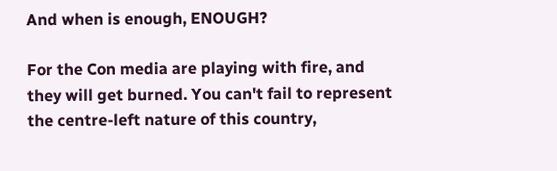And when is enough, ENOUGH?

For the Con media are playing with fire, and they will get burned. You can't fail to represent the centre-left nature of this country,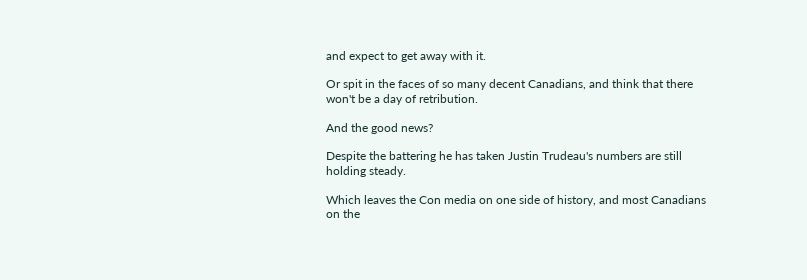and expect to get away with it.

Or spit in the faces of so many decent Canadians, and think that there won't be a day of retribution.

And the good news?

Despite the battering he has taken Justin Trudeau's numbers are still holding steady.

Which leaves the Con media on one side of history, and most Canadians on the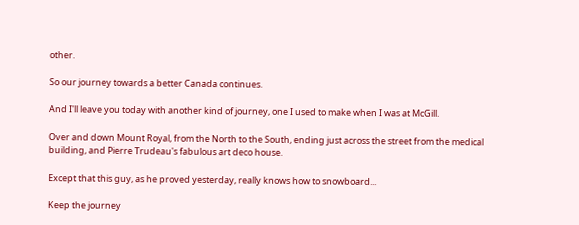other.

So our journey towards a better Canada continues.

And I'll leave you today with another kind of journey, one I used to make when I was at McGill.

Over and down Mount Royal, from the North to the South, ending just across the street from the medical building, and Pierre Trudeau's fabulous art deco house.

Except that this guy, as he proved yesterday, really knows how to snowboard...

Keep the journey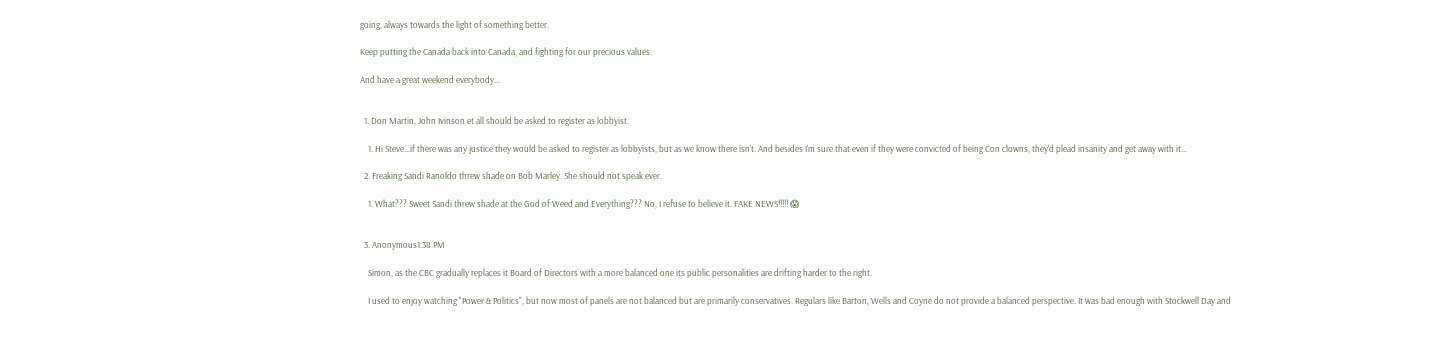going, always towards the light of something better.

Keep putting the Canada back into Canada, and fighting for our precious values.

And have a great weekend everybody...


  1. Don Martin, John Ivinson et all should be asked to register as lobbyist.

    1. Hi Steve...if there was any justice they would be asked to register as lobbyists, but as we know there isn't. And besides I'm sure that even if they were convicted of being Con clowns, they'd plead insanity and get away with it...

  2. Freaking Sandi Ranoldo threw shade on Bob Marley. She should not speak ever.

    1. What??? Sweet Sandi threw shade at the God of Weed and Everything??? No, I refuse to believe it. FAKE NEWS!!!!! 😱


  3. Anonymous1:38 PM

    Simon, as the CBC gradually replaces it Board of Directors with a more balanced one its public personalities are drifting harder to the right.

    I used to enjoy watching "Power & Politics", but now most of panels are not balanced but are primarily conservatives. Regulars like Barton, Wells and Coyne do not provide a balanced perspective. It was bad enough with Stockwell Day and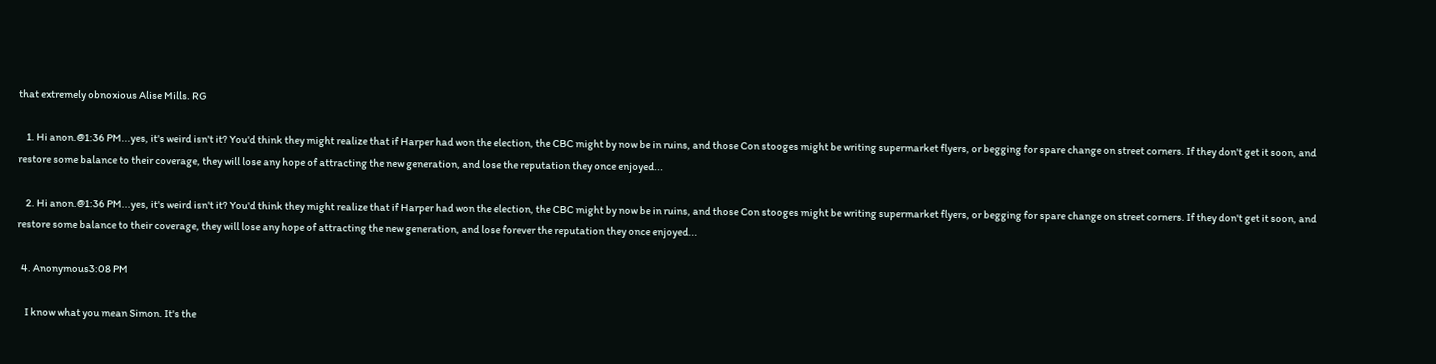that extremely obnoxious Alise Mills. RG

    1. Hi anon.@1:36 PM...yes, it's weird isn't it? You'd think they might realize that if Harper had won the election, the CBC might by now be in ruins, and those Con stooges might be writing supermarket flyers, or begging for spare change on street corners. If they don't get it soon, and restore some balance to their coverage, they will lose any hope of attracting the new generation, and lose the reputation they once enjoyed...

    2. Hi anon.@1:36 PM...yes, it's weird isn't it? You'd think they might realize that if Harper had won the election, the CBC might by now be in ruins, and those Con stooges might be writing supermarket flyers, or begging for spare change on street corners. If they don't get it soon, and restore some balance to their coverage, they will lose any hope of attracting the new generation, and lose forever the reputation they once enjoyed...

  4. Anonymous3:08 PM

    I know what you mean Simon. It's the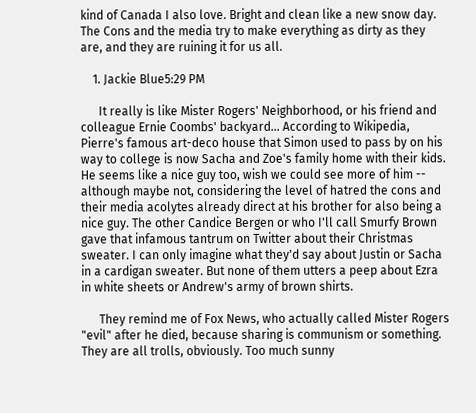kind of Canada I also love. Bright and clean like a new snow day. The Cons and the media try to make everything as dirty as they are, and they are ruining it for us all.

    1. Jackie Blue5:29 PM

      It really is like Mister Rogers' Neighborhood, or his friend and colleague Ernie Coombs' backyard... According to Wikipedia, Pierre's famous art-deco house that Simon used to pass by on his way to college is now Sacha and Zoe's family home with their kids. He seems like a nice guy too, wish we could see more of him -- although maybe not, considering the level of hatred the cons and their media acolytes already direct at his brother for also being a nice guy. The other Candice Bergen or who I'll call Smurfy Brown gave that infamous tantrum on Twitter about their Christmas sweater. I can only imagine what they'd say about Justin or Sacha in a cardigan sweater. But none of them utters a peep about Ezra in white sheets or Andrew's army of brown shirts.

      They remind me of Fox News, who actually called Mister Rogers "evil" after he died, because sharing is communism or something. They are all trolls, obviously. Too much sunny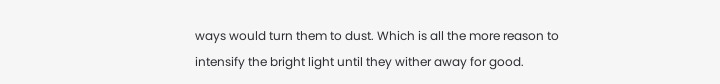ways would turn them to dust. Which is all the more reason to intensify the bright light until they wither away for good.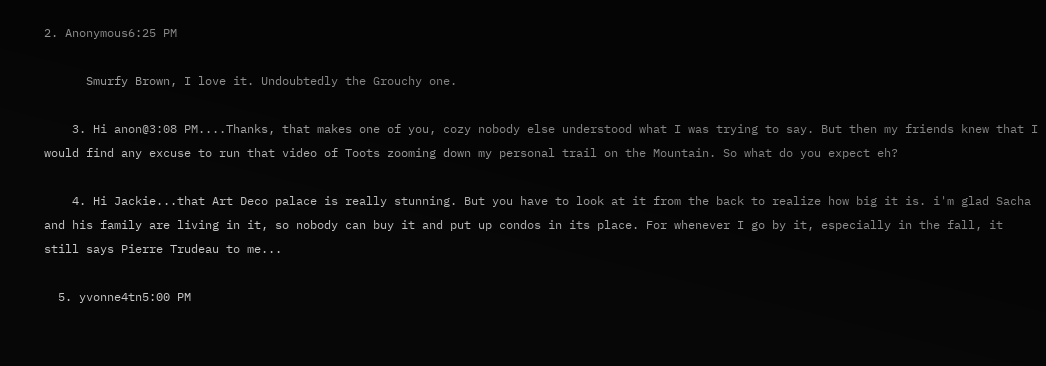2. Anonymous6:25 PM

      Smurfy Brown, I love it. Undoubtedly the Grouchy one.

    3. Hi anon@3:08 PM....Thanks, that makes one of you, cozy nobody else understood what I was trying to say. But then my friends knew that I would find any excuse to run that video of Toots zooming down my personal trail on the Mountain. So what do you expect eh?

    4. Hi Jackie...that Art Deco palace is really stunning. But you have to look at it from the back to realize how big it is. i'm glad Sacha and his family are living in it, so nobody can buy it and put up condos in its place. For whenever I go by it, especially in the fall, it still says Pierre Trudeau to me...

  5. yvonne4tn5:00 PM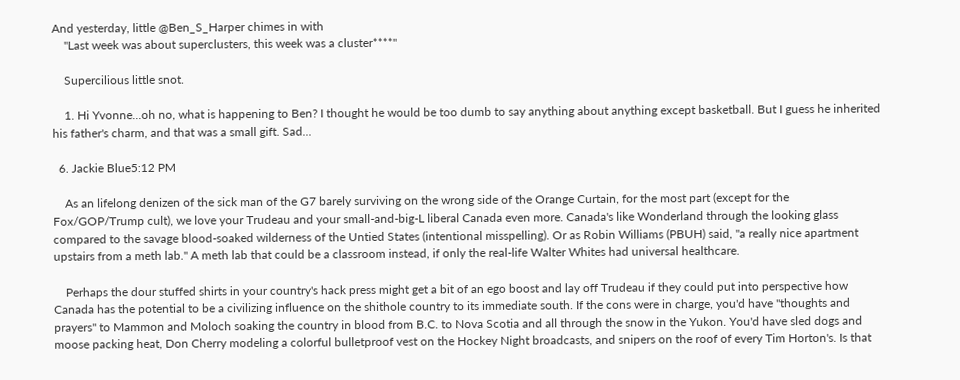And yesterday, little @Ben_S_Harper chimes in with
    "Last week was about superclusters, this week was a cluster****"

    Supercilious little snot.

    1. Hi Yvonne...oh no, what is happening to Ben? I thought he would be too dumb to say anything about anything except basketball. But I guess he inherited his father's charm, and that was a small gift. Sad...

  6. Jackie Blue5:12 PM

    As an lifelong denizen of the sick man of the G7 barely surviving on the wrong side of the Orange Curtain, for the most part (except for the Fox/GOP/Trump cult), we love your Trudeau and your small-and-big-L liberal Canada even more. Canada's like Wonderland through the looking glass compared to the savage blood-soaked wilderness of the Untied States (intentional misspelling). Or as Robin Williams (PBUH) said, "a really nice apartment upstairs from a meth lab." A meth lab that could be a classroom instead, if only the real-life Walter Whites had universal healthcare.

    Perhaps the dour stuffed shirts in your country's hack press might get a bit of an ego boost and lay off Trudeau if they could put into perspective how Canada has the potential to be a civilizing influence on the shithole country to its immediate south. If the cons were in charge, you'd have "thoughts and prayers" to Mammon and Moloch soaking the country in blood from B.C. to Nova Scotia and all through the snow in the Yukon. You'd have sled dogs and moose packing heat, Don Cherry modeling a colorful bulletproof vest on the Hockey Night broadcasts, and snipers on the roof of every Tim Horton's. Is that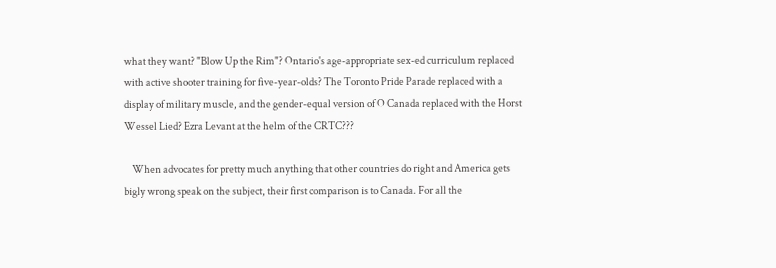what they want? "Blow Up the Rim"? Ontario's age-appropriate sex-ed curriculum replaced with active shooter training for five-year-olds? The Toronto Pride Parade replaced with a display of military muscle, and the gender-equal version of O Canada replaced with the Horst Wessel Lied? Ezra Levant at the helm of the CRTC???

    When advocates for pretty much anything that other countries do right and America gets bigly wrong speak on the subject, their first comparison is to Canada. For all the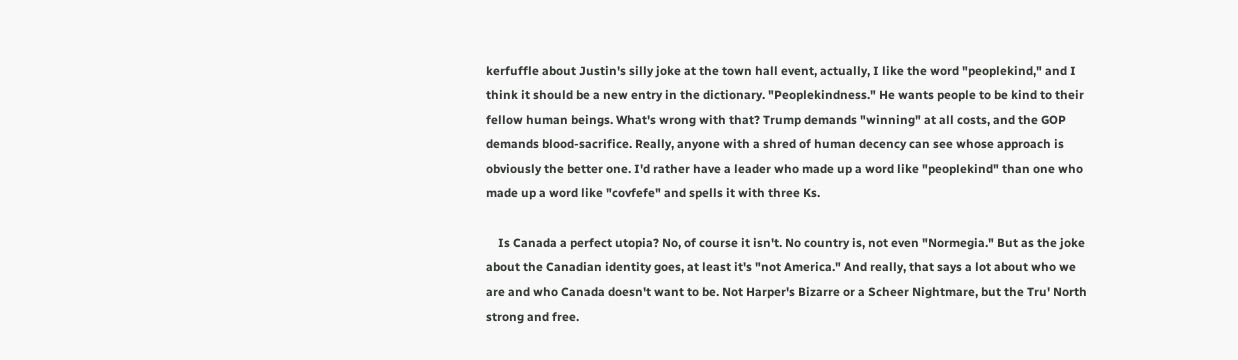kerfuffle about Justin's silly joke at the town hall event, actually, I like the word "peoplekind," and I think it should be a new entry in the dictionary. "Peoplekindness." He wants people to be kind to their fellow human beings. What's wrong with that? Trump demands "winning" at all costs, and the GOP demands blood-sacrifice. Really, anyone with a shred of human decency can see whose approach is obviously the better one. I'd rather have a leader who made up a word like "peoplekind" than one who made up a word like "covfefe" and spells it with three Ks.

    Is Canada a perfect utopia? No, of course it isn't. No country is, not even "Normegia." But as the joke about the Canadian identity goes, at least it's "not America." And really, that says a lot about who we are and who Canada doesn't want to be. Not Harper's Bizarre or a Scheer Nightmare, but the Tru' North strong and free.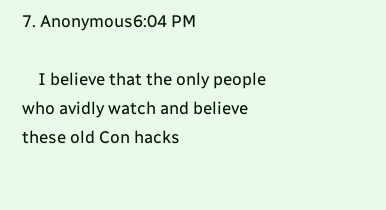7. Anonymous6:04 PM

    I believe that the only people who avidly watch and believe these old Con hacks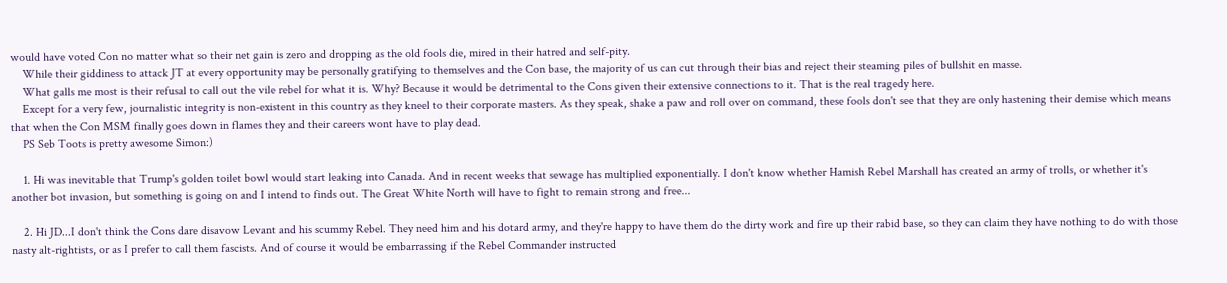would have voted Con no matter what so their net gain is zero and dropping as the old fools die, mired in their hatred and self-pity.
    While their giddiness to attack JT at every opportunity may be personally gratifying to themselves and the Con base, the majority of us can cut through their bias and reject their steaming piles of bullshit en masse.
    What galls me most is their refusal to call out the vile rebel for what it is. Why? Because it would be detrimental to the Cons given their extensive connections to it. That is the real tragedy here.
    Except for a very few, journalistic integrity is non-existent in this country as they kneel to their corporate masters. As they speak, shake a paw and roll over on command, these fools don't see that they are only hastening their demise which means that when the Con MSM finally goes down in flames they and their careers wont have to play dead.
    PS Seb Toots is pretty awesome Simon:)

    1. Hi was inevitable that Trump's golden toilet bowl would start leaking into Canada. And in recent weeks that sewage has multiplied exponentially. I don't know whether Hamish Rebel Marshall has created an army of trolls, or whether it's another bot invasion, but something is going on and I intend to finds out. The Great White North will have to fight to remain strong and free...

    2. Hi JD...I don't think the Cons dare disavow Levant and his scummy Rebel. They need him and his dotard army, and they're happy to have them do the dirty work and fire up their rabid base, so they can claim they have nothing to do with those nasty alt-rightists, or as I prefer to call them fascists. And of course it would be embarrassing if the Rebel Commander instructed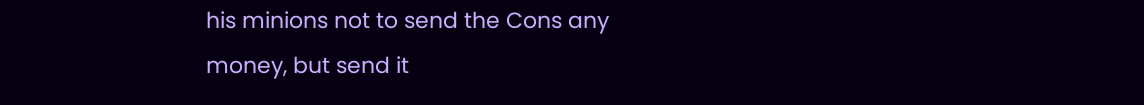his minions not to send the Cons any money, but send it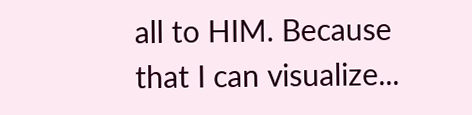all to HIM. Because that I can visualize...